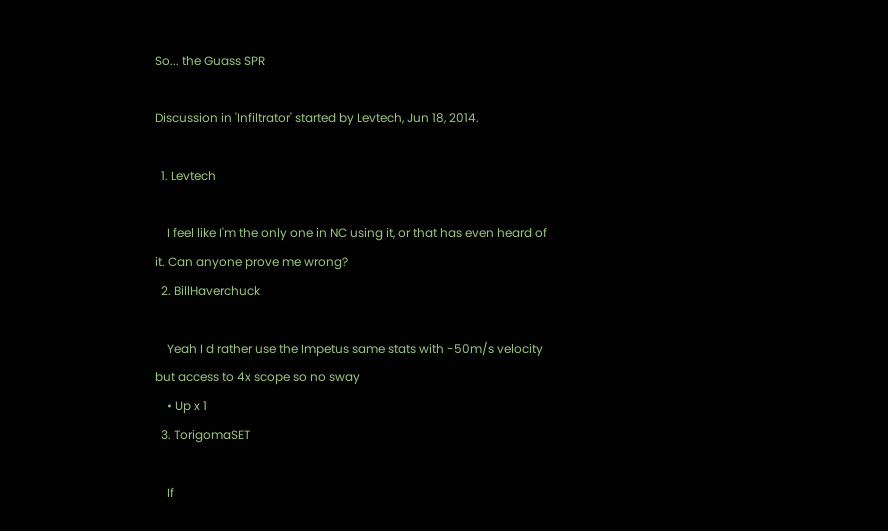So... the Guass SPR

Discussion in 'Infiltrator' started by Levtech, Jun 18, 2014.

  1. Levtech

    I feel like I'm the only one in NC using it, or that has even heard of it. Can anyone prove me wrong?
  2. BillHaverchuck

    Yeah I d rather use the Impetus same stats with -50m/s velocity but access to 4x scope so no sway
    • Up x 1
  3. TorigomaSET

    If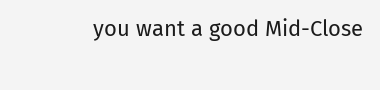you want a good Mid-Close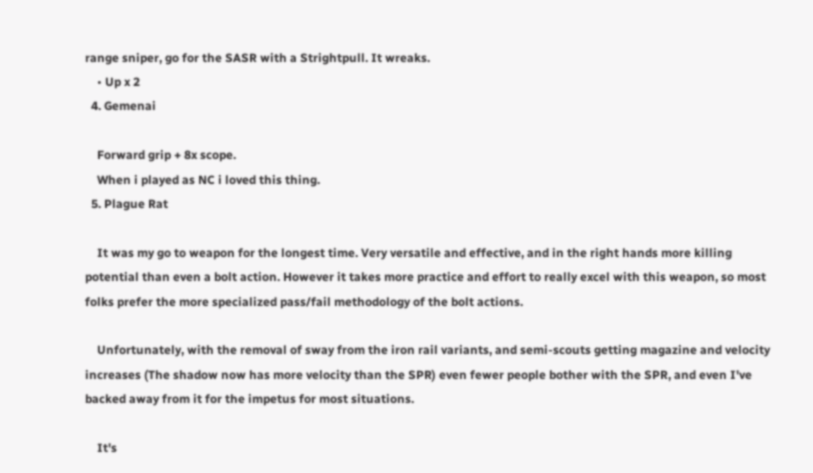range sniper, go for the SASR with a Strightpull. It wreaks.
    • Up x 2
  4. Gemenai

    Forward grip + 8x scope.
    When i played as NC i loved this thing.
  5. Plague Rat

    It was my go to weapon for the longest time. Very versatile and effective, and in the right hands more killing potential than even a bolt action. However it takes more practice and effort to really excel with this weapon, so most folks prefer the more specialized pass/fail methodology of the bolt actions.

    Unfortunately, with the removal of sway from the iron rail variants, and semi-scouts getting magazine and velocity increases (The shadow now has more velocity than the SPR) even fewer people bother with the SPR, and even I've backed away from it for the impetus for most situations.

    It's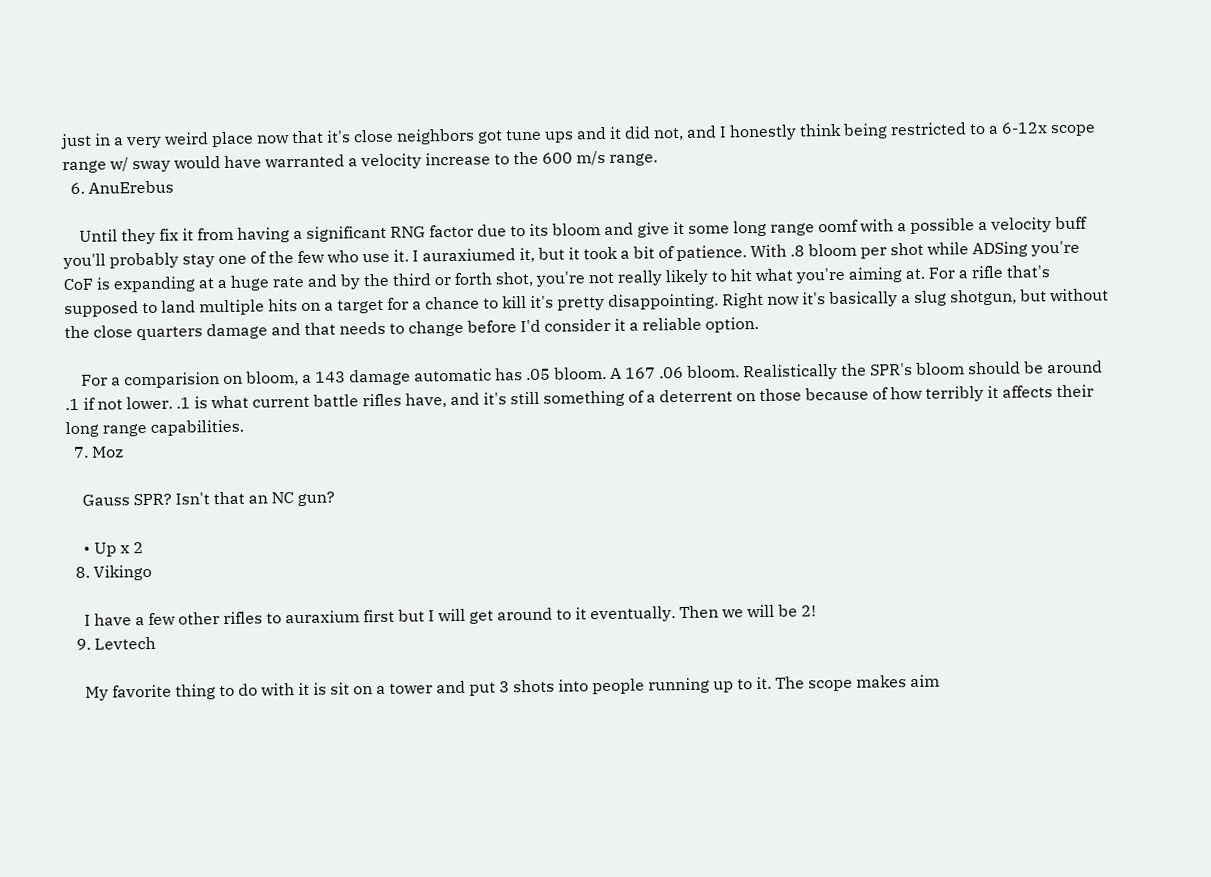just in a very weird place now that it's close neighbors got tune ups and it did not, and I honestly think being restricted to a 6-12x scope range w/ sway would have warranted a velocity increase to the 600 m/s range.
  6. AnuErebus

    Until they fix it from having a significant RNG factor due to its bloom and give it some long range oomf with a possible a velocity buff you'll probably stay one of the few who use it. I auraxiumed it, but it took a bit of patience. With .8 bloom per shot while ADSing you're CoF is expanding at a huge rate and by the third or forth shot, you're not really likely to hit what you're aiming at. For a rifle that's supposed to land multiple hits on a target for a chance to kill it's pretty disappointing. Right now it's basically a slug shotgun, but without the close quarters damage and that needs to change before I'd consider it a reliable option.

    For a comparision on bloom, a 143 damage automatic has .05 bloom. A 167 .06 bloom. Realistically the SPR's bloom should be around .1 if not lower. .1 is what current battle rifles have, and it's still something of a deterrent on those because of how terribly it affects their long range capabilities.
  7. Moz

    Gauss SPR? Isn't that an NC gun?

    • Up x 2
  8. Vikingo

    I have a few other rifles to auraxium first but I will get around to it eventually. Then we will be 2!
  9. Levtech

    My favorite thing to do with it is sit on a tower and put 3 shots into people running up to it. The scope makes aim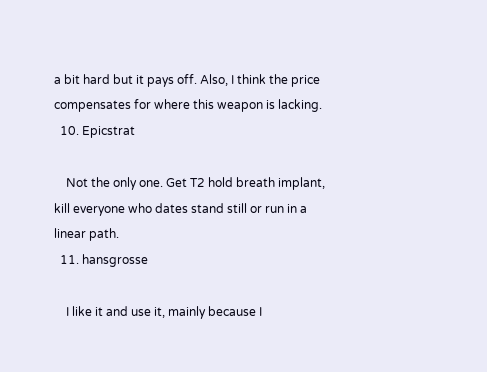a bit hard but it pays off. Also, I think the price compensates for where this weapon is lacking.
  10. Epicstrat

    Not the only one. Get T2 hold breath implant, kill everyone who dates stand still or run in a linear path.
  11. hansgrosse

    I like it and use it, mainly because I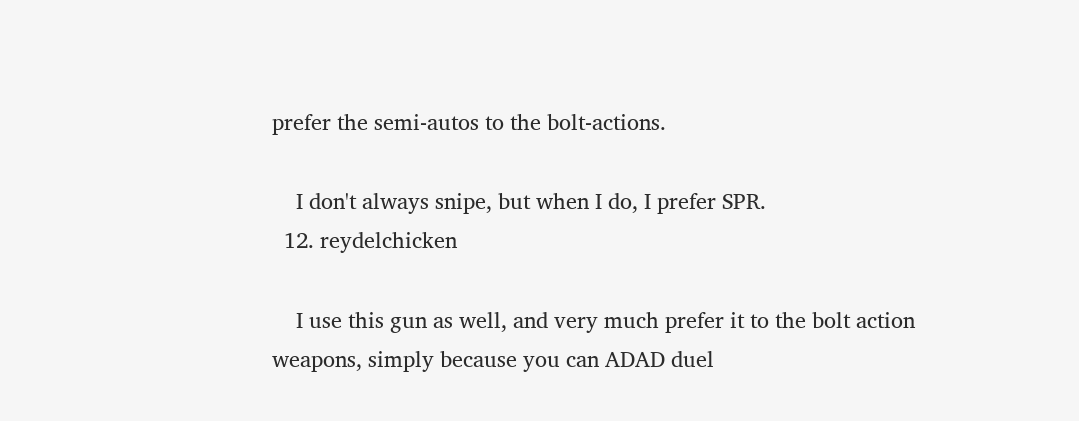prefer the semi-autos to the bolt-actions.

    I don't always snipe, but when I do, I prefer SPR.
  12. reydelchicken

    I use this gun as well, and very much prefer it to the bolt action weapons, simply because you can ADAD duel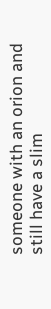someone with an orion and still have a slim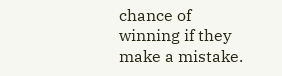chance of winning if they make a mistake.